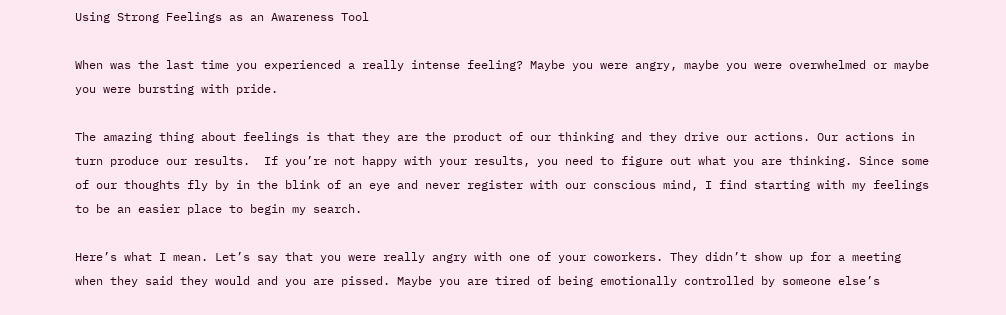Using Strong Feelings as an Awareness Tool

When was the last time you experienced a really intense feeling? Maybe you were angry, maybe you were overwhelmed or maybe you were bursting with pride.

The amazing thing about feelings is that they are the product of our thinking and they drive our actions. Our actions in turn produce our results.  If you’re not happy with your results, you need to figure out what you are thinking. Since some of our thoughts fly by in the blink of an eye and never register with our conscious mind, I find starting with my feelings to be an easier place to begin my search.

Here’s what I mean. Let’s say that you were really angry with one of your coworkers. They didn’t show up for a meeting when they said they would and you are pissed. Maybe you are tired of being emotionally controlled by someone else’s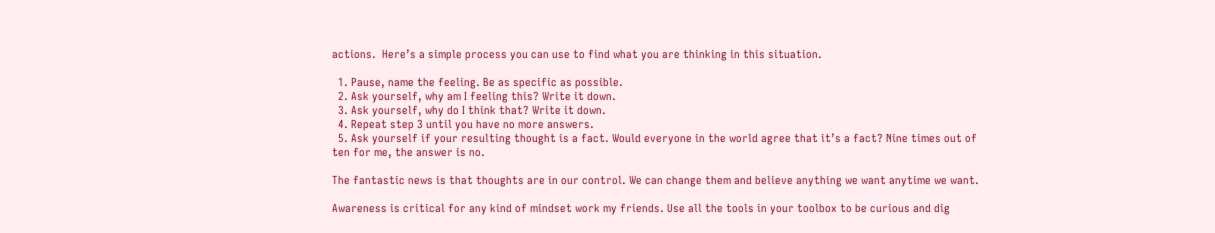actions.  Here’s a simple process you can use to find what you are thinking in this situation.

  1. Pause, name the feeling. Be as specific as possible.
  2. Ask yourself, why am I feeling this? Write it down.
  3. Ask yourself, why do I think that? Write it down.
  4. Repeat step 3 until you have no more answers.
  5. Ask yourself if your resulting thought is a fact. Would everyone in the world agree that it’s a fact? Nine times out of ten for me, the answer is no.

The fantastic news is that thoughts are in our control. We can change them and believe anything we want anytime we want.

Awareness is critical for any kind of mindset work my friends. Use all the tools in your toolbox to be curious and dig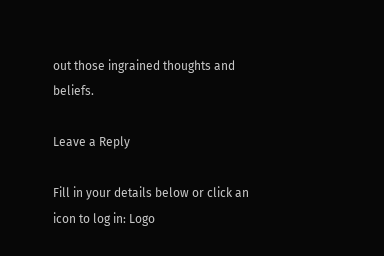out those ingrained thoughts and beliefs.

Leave a Reply

Fill in your details below or click an icon to log in: Logo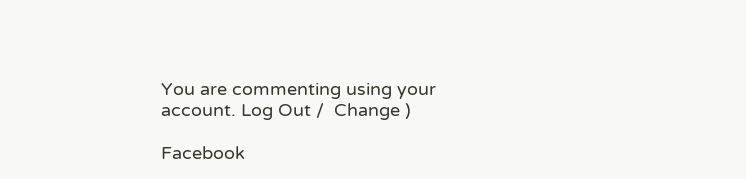You are commenting using your account. Log Out /  Change )

Facebook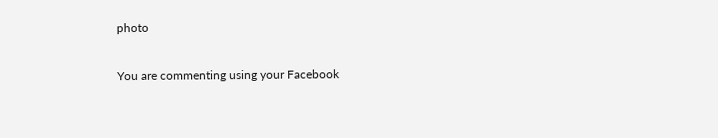photo

You are commenting using your Facebook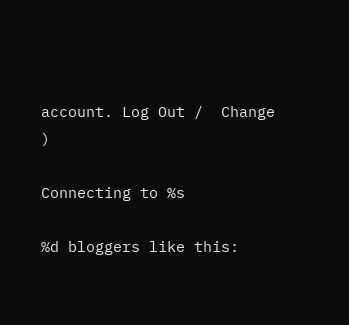account. Log Out /  Change )

Connecting to %s

%d bloggers like this: